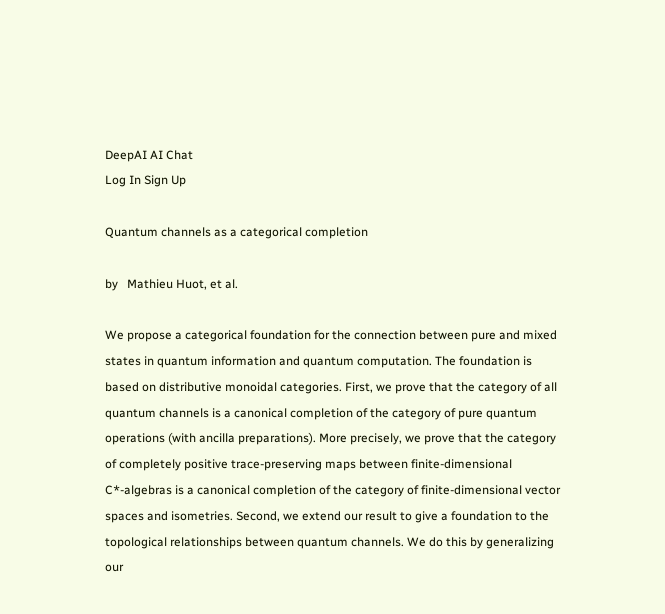DeepAI AI Chat
Log In Sign Up

Quantum channels as a categorical completion

by   Mathieu Huot, et al.

We propose a categorical foundation for the connection between pure and mixed states in quantum information and quantum computation. The foundation is based on distributive monoidal categories. First, we prove that the category of all quantum channels is a canonical completion of the category of pure quantum operations (with ancilla preparations). More precisely, we prove that the category of completely positive trace-preserving maps between finite-dimensional C*-algebras is a canonical completion of the category of finite-dimensional vector spaces and isometries. Second, we extend our result to give a foundation to the topological relationships between quantum channels. We do this by generalizing our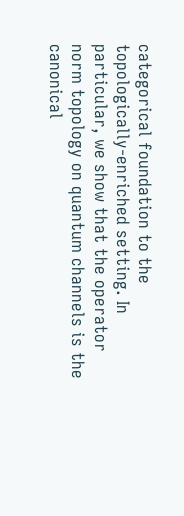categorical foundation to the topologically-enriched setting. In particular, we show that the operator norm topology on quantum channels is the canonical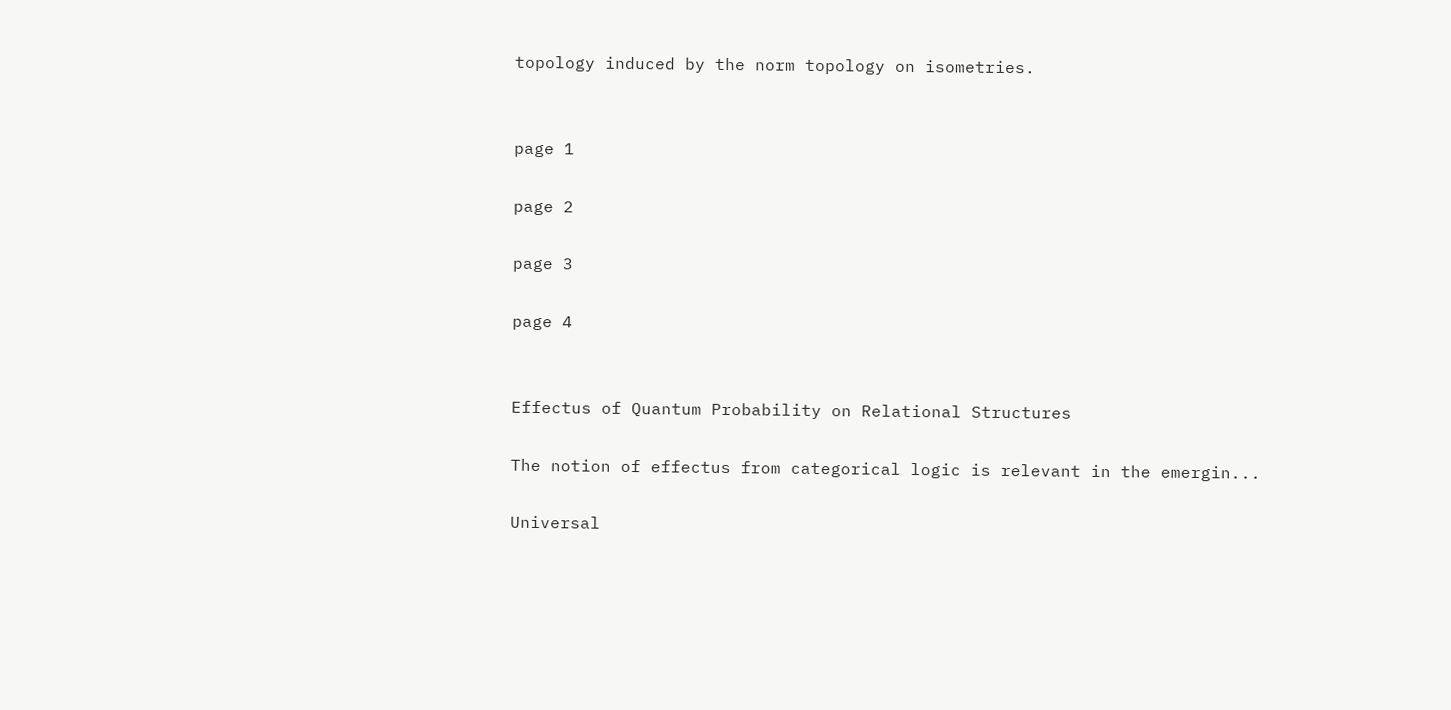topology induced by the norm topology on isometries.


page 1

page 2

page 3

page 4


Effectus of Quantum Probability on Relational Structures

The notion of effectus from categorical logic is relevant in the emergin...

Universal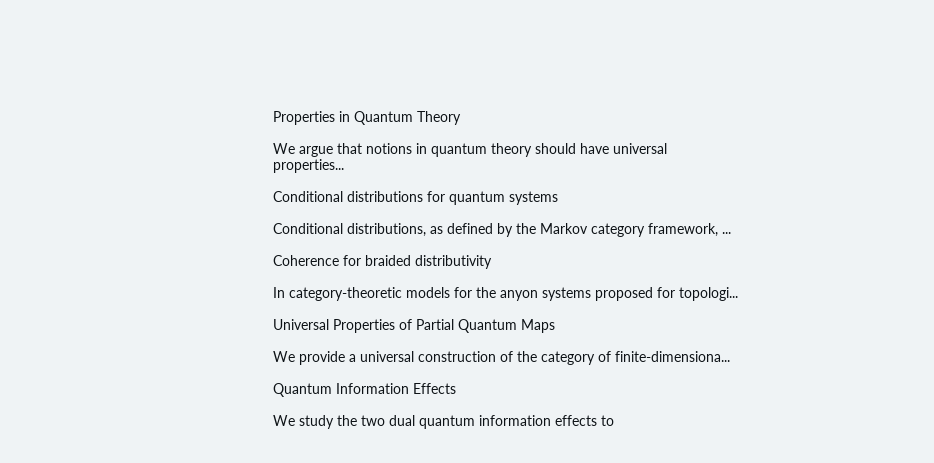Properties in Quantum Theory

We argue that notions in quantum theory should have universal properties...

Conditional distributions for quantum systems

Conditional distributions, as defined by the Markov category framework, ...

Coherence for braided distributivity

In category-theoretic models for the anyon systems proposed for topologi...

Universal Properties of Partial Quantum Maps

We provide a universal construction of the category of finite-dimensiona...

Quantum Information Effects

We study the two dual quantum information effects to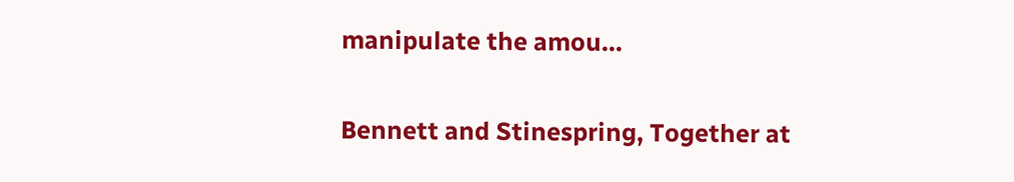manipulate the amou...

Bennett and Stinespring, Together at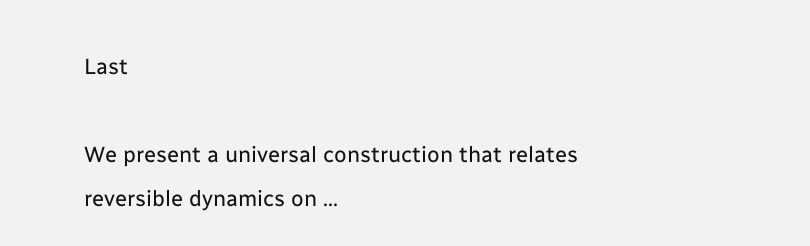Last

We present a universal construction that relates reversible dynamics on ...